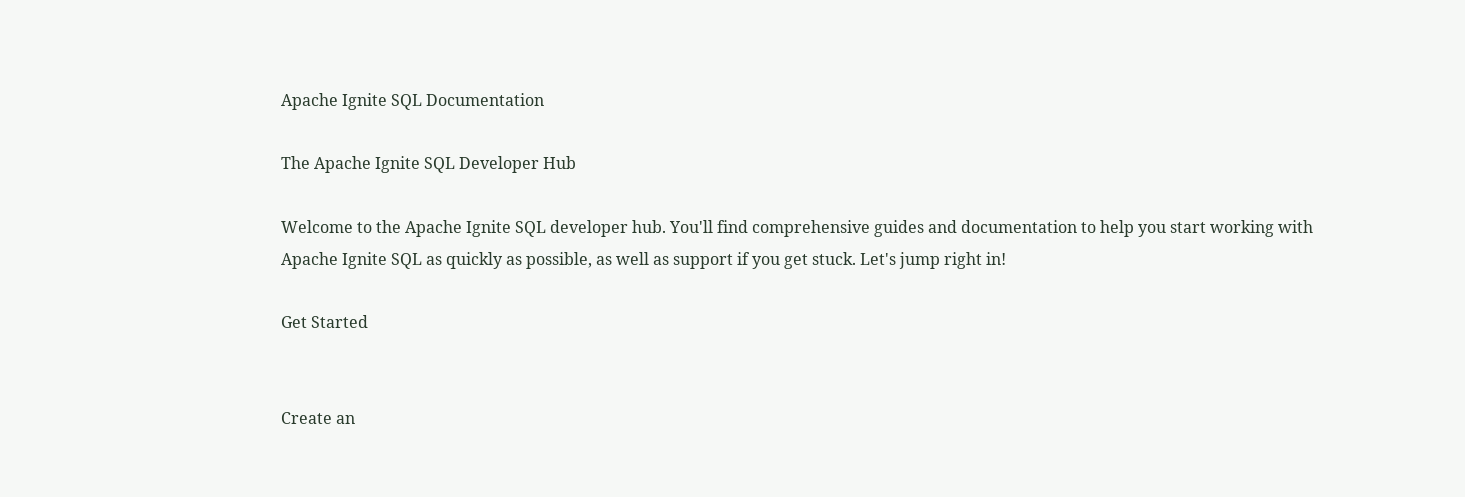Apache Ignite SQL Documentation

The Apache Ignite SQL Developer Hub

Welcome to the Apache Ignite SQL developer hub. You'll find comprehensive guides and documentation to help you start working with Apache Ignite SQL as quickly as possible, as well as support if you get stuck. Let's jump right in!

Get Started


Create an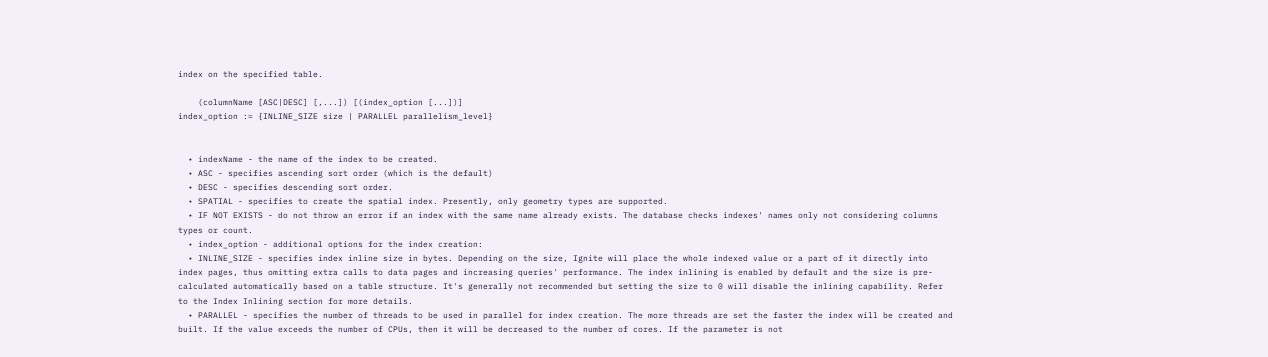index on the specified table.

    (columnName [ASC|DESC] [,...]) [(index_option [...])]
index_option := {INLINE_SIZE size | PARALLEL parallelism_level}


  • indexName - the name of the index to be created.
  • ASC - specifies ascending sort order (which is the default)
  • DESC - specifies descending sort order.
  • SPATIAL - specifies to create the spatial index. Presently, only geometry types are supported.
  • IF NOT EXISTS - do not throw an error if an index with the same name already exists. The database checks indexes' names only not considering columns types or count.
  • index_option - additional options for the index creation:
  • INLINE_SIZE - specifies index inline size in bytes. Depending on the size, Ignite will place the whole indexed value or a part of it directly into index pages, thus omitting extra calls to data pages and increasing queries' performance. The index inlining is enabled by default and the size is pre-calculated automatically based on a table structure. It's generally not recommended but setting the size to 0 will disable the inlining capability. Refer to the Index Inlining section for more details.
  • PARALLEL - specifies the number of threads to be used in parallel for index creation. The more threads are set the faster the index will be created and built. If the value exceeds the number of CPUs, then it will be decreased to the number of cores. If the parameter is not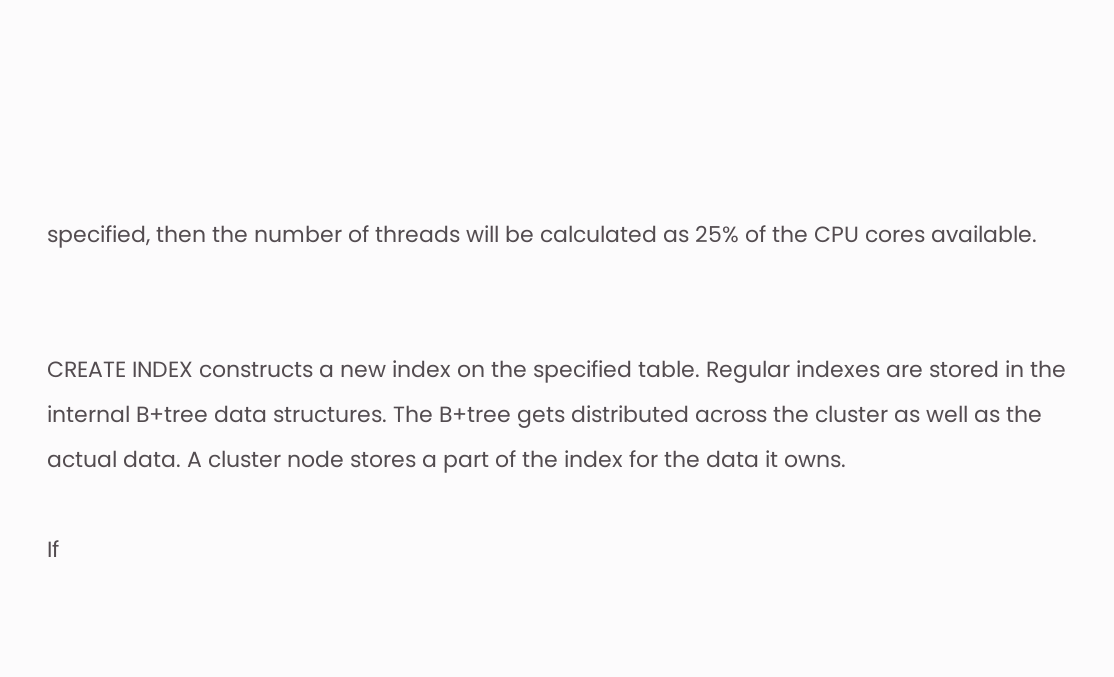specified, then the number of threads will be calculated as 25% of the CPU cores available.


CREATE INDEX constructs a new index on the specified table. Regular indexes are stored in the internal B+tree data structures. The B+tree gets distributed across the cluster as well as the actual data. A cluster node stores a part of the index for the data it owns.

If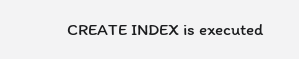CREATE INDEX is executed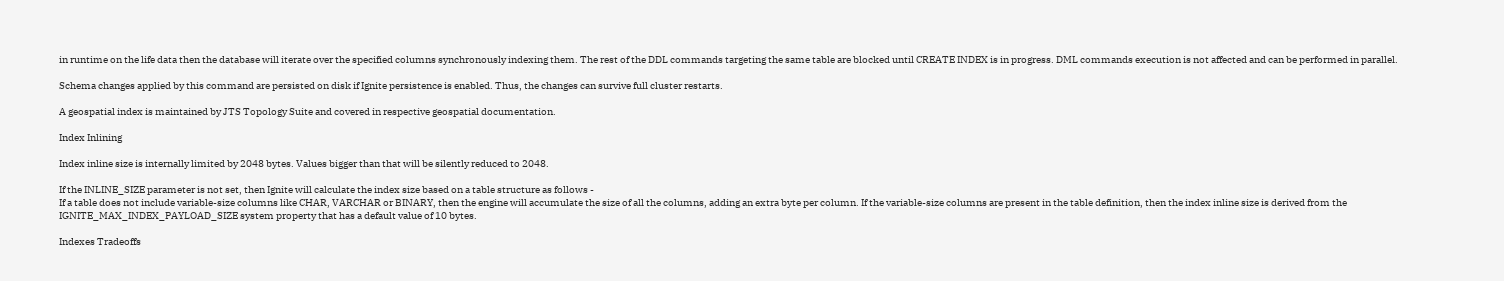in runtime on the life data then the database will iterate over the specified columns synchronously indexing them. The rest of the DDL commands targeting the same table are blocked until CREATE INDEX is in progress. DML commands execution is not affected and can be performed in parallel.

Schema changes applied by this command are persisted on disk if Ignite persistence is enabled. Thus, the changes can survive full cluster restarts.

A geospatial index is maintained by JTS Topology Suite and covered in respective geospatial documentation.

Index Inlining

Index inline size is internally limited by 2048 bytes. Values bigger than that will be silently reduced to 2048.

If the INLINE_SIZE parameter is not set, then Ignite will calculate the index size based on a table structure as follows -
If a table does not include variable-size columns like CHAR, VARCHAR or BINARY, then the engine will accumulate the size of all the columns, adding an extra byte per column. If the variable-size columns are present in the table definition, then the index inline size is derived from the IGNITE_MAX_INDEX_PAYLOAD_SIZE system property that has a default value of 10 bytes.

Indexes Tradeoffs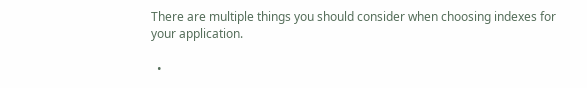There are multiple things you should consider when choosing indexes for your application.

  •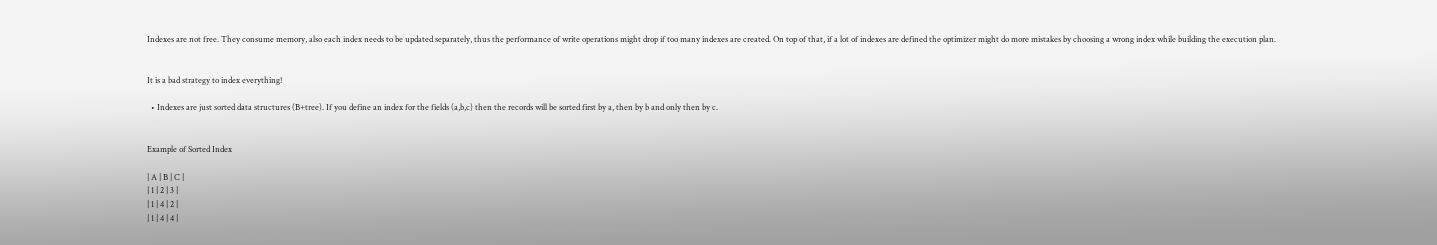Indexes are not free. They consume memory, also each index needs to be updated separately, thus the performance of write operations might drop if too many indexes are created. On top of that, if a lot of indexes are defined the optimizer might do more mistakes by choosing a wrong index while building the execution plan.


It is a bad strategy to index everything!

  • Indexes are just sorted data structures (B+tree). If you define an index for the fields (a,b,c) then the records will be sorted first by a, then by b and only then by c.


Example of Sorted Index

| A | B | C |
| 1 | 2 | 3 |
| 1 | 4 | 2 |
| 1 | 4 | 4 |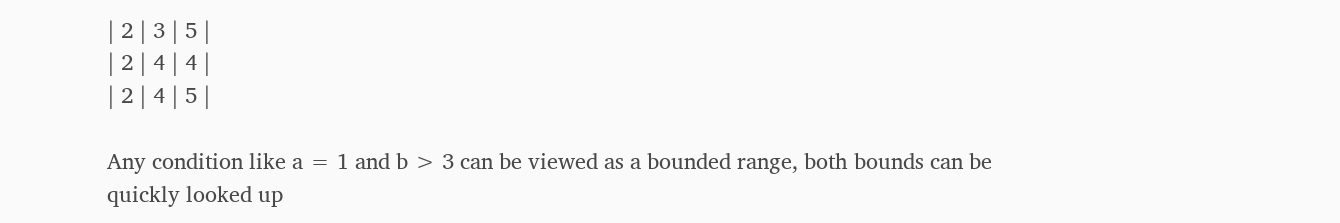| 2 | 3 | 5 |
| 2 | 4 | 4 |
| 2 | 4 | 5 |

Any condition like a = 1 and b > 3 can be viewed as a bounded range, both bounds can be quickly looked up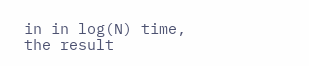in in log(N) time, the result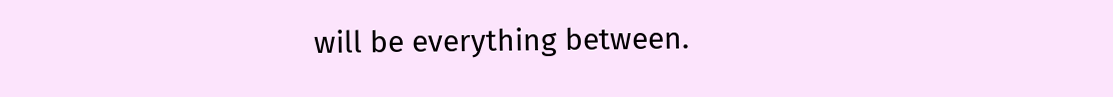will be everything between.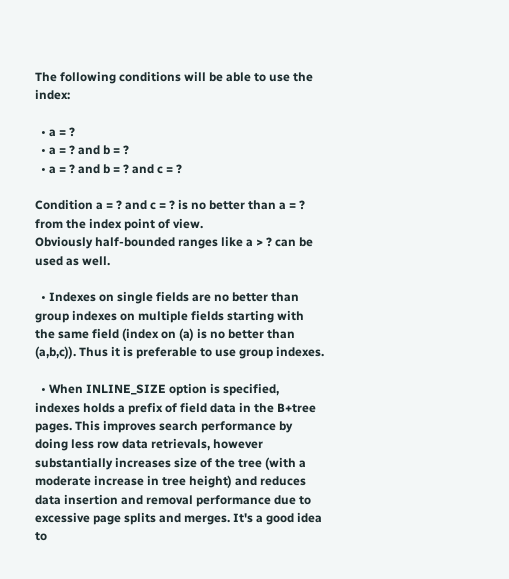The following conditions will be able to use the index:

  • a = ?
  • a = ? and b = ?
  • a = ? and b = ? and c = ?

Condition a = ? and c = ? is no better than a = ? from the index point of view.
Obviously half-bounded ranges like a > ? can be used as well.

  • Indexes on single fields are no better than group indexes on multiple fields starting with the same field (index on (a) is no better than (a,b,c)). Thus it is preferable to use group indexes.

  • When INLINE_SIZE option is specified, indexes holds a prefix of field data in the B+tree pages. This improves search performance by doing less row data retrievals, however substantially increases size of the tree (with a moderate increase in tree height) and reduces data insertion and removal performance due to excessive page splits and merges. It's a good idea to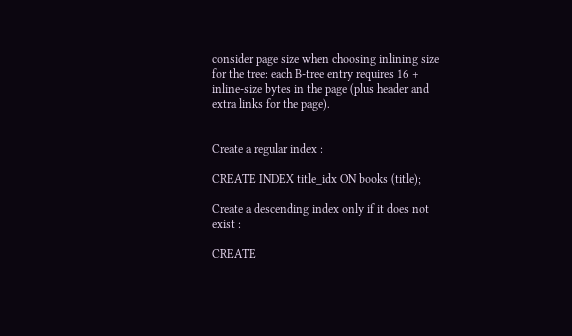consider page size when choosing inlining size for the tree: each B-tree entry requires 16 + inline-size bytes in the page (plus header and extra links for the page).


Create a regular index :

CREATE INDEX title_idx ON books (title);

Create a descending index only if it does not exist :

CREATE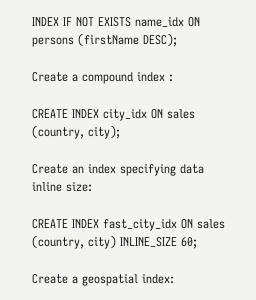INDEX IF NOT EXISTS name_idx ON persons (firstName DESC);

Create a compound index :

CREATE INDEX city_idx ON sales (country, city);

Create an index specifying data inline size:

CREATE INDEX fast_city_idx ON sales (country, city) INLINE_SIZE 60;

Create a geospatial index: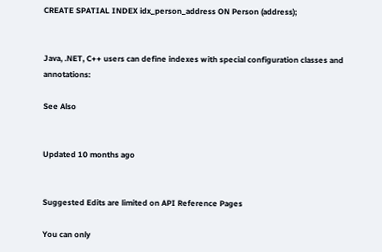CREATE SPATIAL INDEX idx_person_address ON Person (address);


Java, .NET, C++ users can define indexes with special configuration classes and annotations:

See Also


Updated 10 months ago


Suggested Edits are limited on API Reference Pages

You can only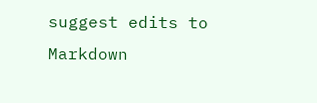suggest edits to Markdown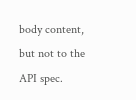body content, but not to the API spec.